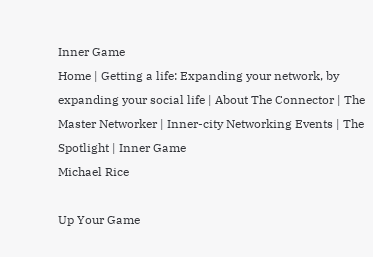Inner Game
Home | Getting a life: Expanding your network, by expanding your social life | About The Connector | The Master Networker | Inner-city Networking Events | The Spotlight | Inner Game
Michael Rice

Up Your Game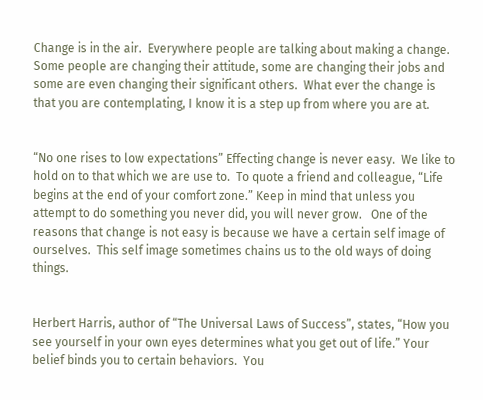Change is in the air.  Everywhere people are talking about making a change.  Some people are changing their attitude, some are changing their jobs and some are even changing their significant others.  What ever the change is that you are contemplating, I know it is a step up from where you are at.


“No one rises to low expectations” Effecting change is never easy.  We like to hold on to that which we are use to.  To quote a friend and colleague, “Life begins at the end of your comfort zone.” Keep in mind that unless you attempt to do something you never did, you will never grow.   One of the reasons that change is not easy is because we have a certain self image of ourselves.  This self image sometimes chains us to the old ways of doing things.


Herbert Harris, author of “The Universal Laws of Success”, states, “How you see yourself in your own eyes determines what you get out of life.” Your belief binds you to certain behaviors.  You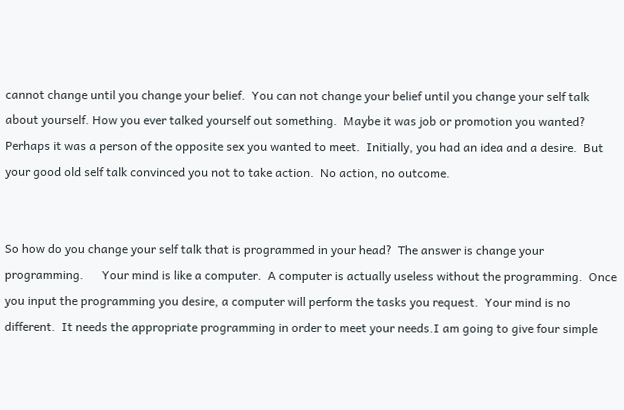cannot change until you change your belief.  You can not change your belief until you change your self talk about yourself. How you ever talked yourself out something.  Maybe it was job or promotion you wanted?  Perhaps it was a person of the opposite sex you wanted to meet.  Initially, you had an idea and a desire.  But your good old self talk convinced you not to take action.  No action, no outcome.


So how do you change your self talk that is programmed in your head?  The answer is change your programming.      Your mind is like a computer.  A computer is actually useless without the programming.  Once you input the programming you desire, a computer will perform the tasks you request.  Your mind is no different.  It needs the appropriate programming in order to meet your needs.I am going to give four simple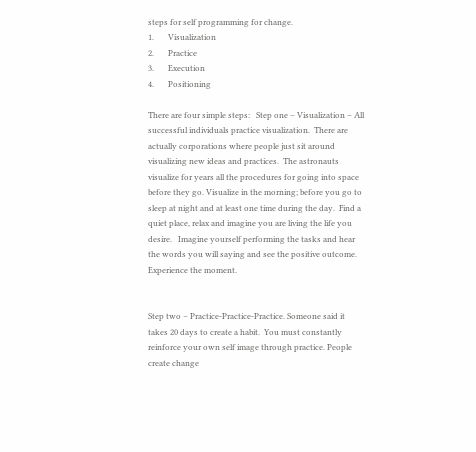steps for self programming for change.
1.       Visualization
2.       Practice
3.       Execution
4.       Positioning

There are four simple steps:   Step one – Visualization – All successful individuals practice visualization.  There are actually corporations where people just sit around visualizing new ideas and practices.  The astronauts visualize for years all the procedures for going into space before they go. Visualize in the morning; before you go to sleep at night and at least one time during the day.  Find a quiet place, relax and imagine you are living the life you desire.   Imagine yourself performing the tasks and hear the words you will saying and see the positive outcome.  Experience the moment.


Step two – Practice-Practice-Practice. Someone said it takes 20 days to create a habit.  You must constantly reinforce your own self image through practice. People create change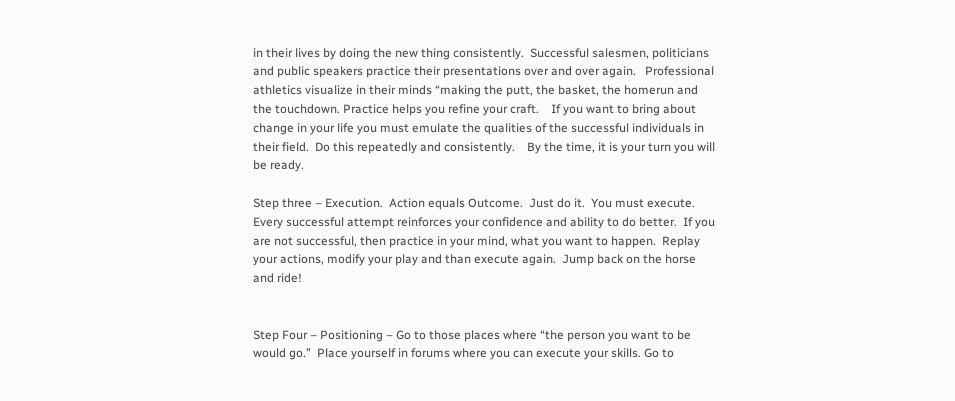in their lives by doing the new thing consistently.  Successful salesmen, politicians and public speakers practice their presentations over and over again.   Professional athletics visualize in their minds “making the putt, the basket, the homerun and the touchdown. Practice helps you refine your craft.    If you want to bring about change in your life you must emulate the qualities of the successful individuals in their field.  Do this repeatedly and consistently.    By the time, it is your turn you will be ready.

Step three – Execution.  Action equals Outcome.  Just do it.  You must execute. Every successful attempt reinforces your confidence and ability to do better.  If you are not successful, then practice in your mind, what you want to happen.  Replay your actions, modify your play and than execute again.  Jump back on the horse and ride!


Step Four – Positioning – Go to those places where “the person you want to be would go.”  Place yourself in forums where you can execute your skills. Go to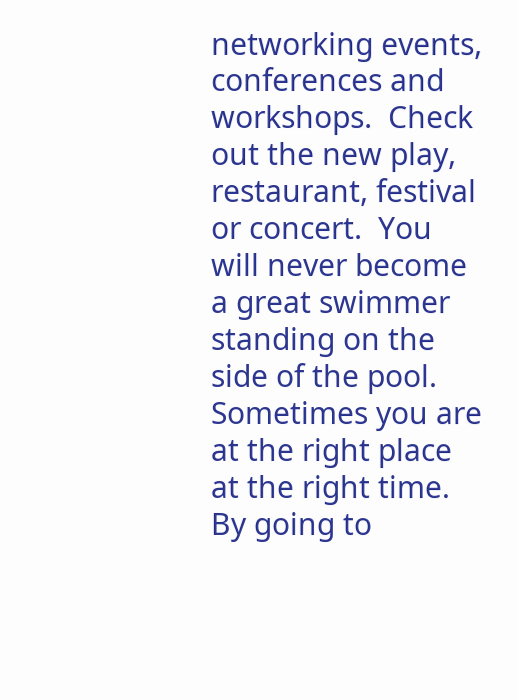networking events, conferences and workshops.  Check out the new play, restaurant, festival or concert.  You will never become a great swimmer standing on the side of the pool.  Sometimes you are at the right place at the right time.  By going to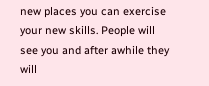new places you can exercise your new skills. People will see you and after awhile they will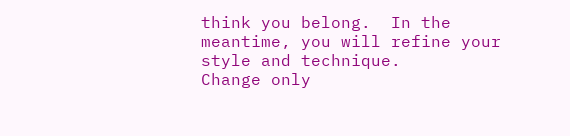think you belong.  In the meantime, you will refine your style and technique.
Change only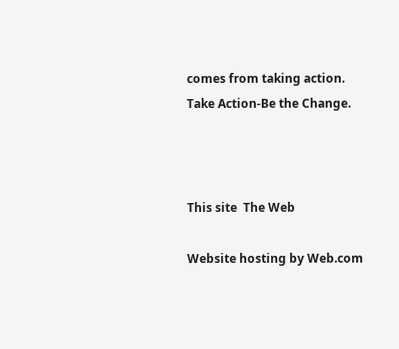comes from taking action.  Take Action-Be the Change.



This site  The Web

Website hosting by Web.com